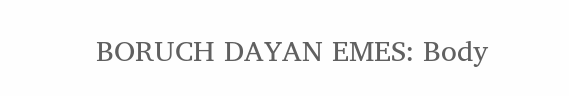BORUCH DAYAN EMES: Body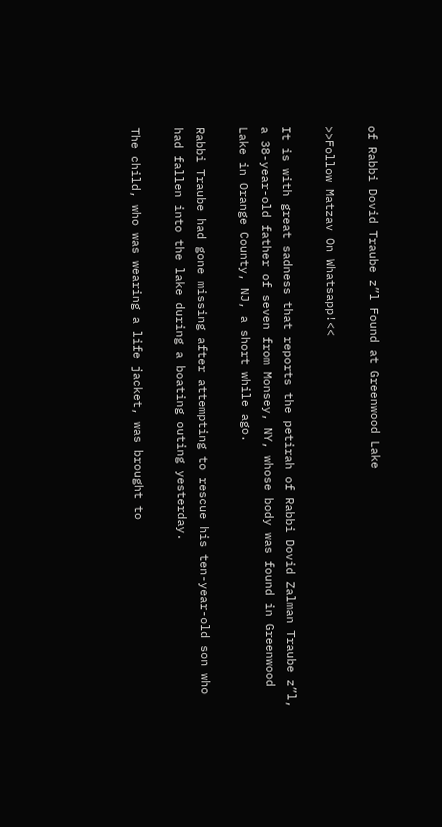of Rabbi Dovid Traube z”l Found at Greenwood Lake

>>Follow Matzav On Whatsapp!<<

It is with great sadness that reports the petirah of Rabbi Dovid Zalman Traube z”l, a 38-year-old father of seven from Monsey, NY, whose body was found in Greenwood Lake in Orange County, NJ, a short while ago.

Rabbi Traube had gone missing after attempting to rescue his ten-year-old son who had fallen into the lake during a boating outing yesterday.

The child, who was wearing a life jacket, was brought to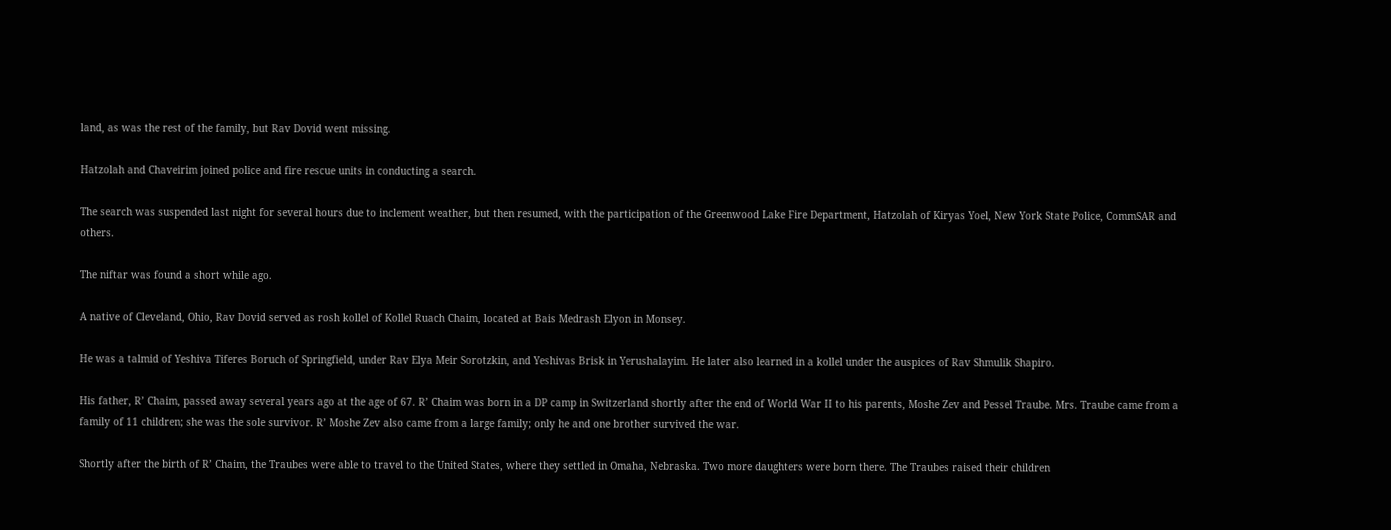land, as was the rest of the family, but Rav Dovid went missing.

Hatzolah and Chaveirim joined police and fire rescue units in conducting a search.

The search was suspended last night for several hours due to inclement weather, but then resumed, with the participation of the Greenwood Lake Fire Department, Hatzolah of Kiryas Yoel, New York State Police, CommSAR and others.

The niftar was found a short while ago.

A native of Cleveland, Ohio, Rav Dovid served as rosh kollel of Kollel Ruach Chaim, located at Bais Medrash Elyon in Monsey.

He was a talmid of Yeshiva Tiferes Boruch of Springfield, under Rav Elya Meir Sorotzkin, and Yeshivas Brisk in Yerushalayim. He later also learned in a kollel under the auspices of Rav Shmulik Shapiro.

His father, R’ Chaim, passed away several years ago at the age of 67. R’ Chaim was born in a DP camp in Switzerland shortly after the end of World War II to his parents, Moshe Zev and Pessel Traube. Mrs. Traube came from a family of 11 children; she was the sole survivor. R’ Moshe Zev also came from a large family; only he and one brother survived the war.

Shortly after the birth of R’ Chaim, the Traubes were able to travel to the United States, where they settled in Omaha, Nebraska. Two more daughters were born there. The Traubes raised their children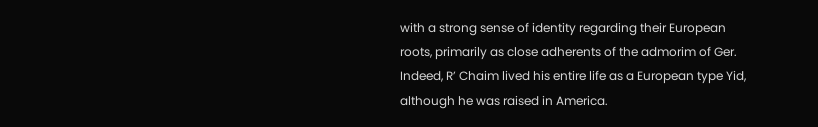with a strong sense of identity regarding their European roots, primarily as close adherents of the admorim of Ger. Indeed, R’ Chaim lived his entire life as a European type Yid, although he was raised in America.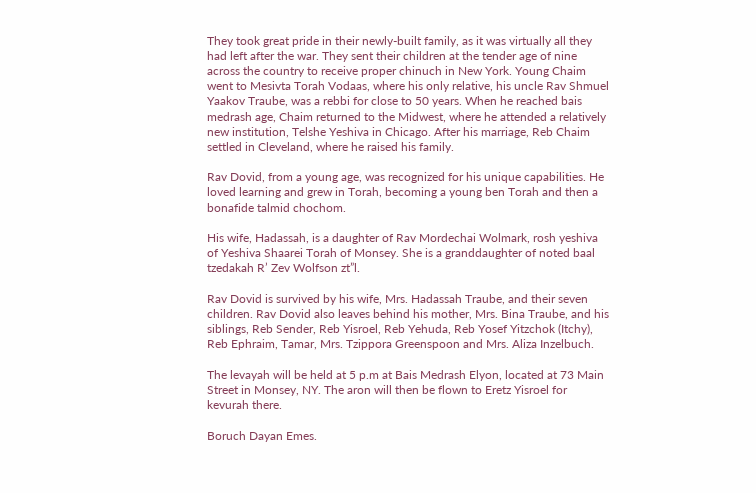They took great pride in their newly-built family, as it was virtually all they had left after the war. They sent their children at the tender age of nine across the country to receive proper chinuch in New York. Young Chaim went to Mesivta Torah Vodaas, where his only relative, his uncle Rav Shmuel Yaakov Traube, was a rebbi for close to 50 years. When he reached bais medrash age, Chaim returned to the Midwest, where he attended a relatively new institution, Telshe Yeshiva in Chicago. After his marriage, Reb Chaim settled in Cleveland, where he raised his family.

Rav Dovid, from a young age, was recognized for his unique capabilities. He loved learning and grew in Torah, becoming a young ben Torah and then a bonafide talmid chochom.

His wife, Hadassah, is a daughter of Rav Mordechai Wolmark, rosh yeshiva of Yeshiva Shaarei Torah of Monsey. She is a granddaughter of noted baal tzedakah R’ Zev Wolfson zt”l.

Rav Dovid is survived by his wife, Mrs. Hadassah Traube, and their seven children. Rav Dovid also leaves behind his mother, Mrs. Bina Traube, and his siblings, Reb Sender, Reb Yisroel, Reb Yehuda, Reb Yosef Yitzchok (Itchy), Reb Ephraim, Tamar, Mrs. Tzippora Greenspoon and Mrs. Aliza Inzelbuch.

The levayah will be held at 5 p.m at Bais Medrash Elyon, located at 73 Main Street in Monsey, NY. The aron will then be flown to Eretz Yisroel for kevurah there.

Boruch Dayan Emes.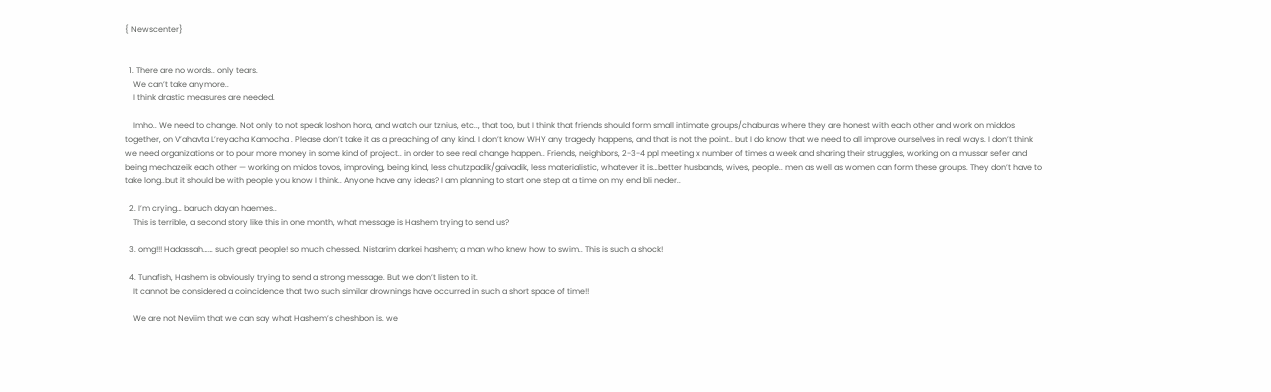{ Newscenter}


  1. There are no words.. only tears.
    We can’t take anymore..
    I think drastic measures are needed.

    Imho.. We need to change. Not only to not speak loshon hora, and watch our tznius, etc.., that too, but I think that friends should form small intimate groups/chaburas where they are honest with each other and work on middos together, on V’ahavta L’reyacha Kamocha . Please don’t take it as a preaching of any kind. I don’t know WHY any tragedy happens, and that is not the point.. but I do know that we need to all improve ourselves in real ways. I don’t think we need organizations or to pour more money in some kind of project.. in order to see real change happen.. Friends, neighbors, 2-3-4 ppl meeting x number of times a week and sharing their struggles, working on a mussar sefer and being mechazeik each other — working on midos tovos, improving, being kind, less chutzpadik/gaivadik, less materialistic, whatever it is…better husbands, wives, people.. men as well as women can form these groups. They don’t have to take long..but it should be with people you know I think.. Anyone have any ideas? I am planning to start one step at a time on my end bli neder..

  2. I’m crying… baruch dayan haemes..
    This is terrible, a second story like this in one month, what message is Hashem trying to send us?

  3. omg!!! Hadassah…… such great people! so much chessed. Nistarim darkei hashem; a man who knew how to swim.. This is such a shock!

  4. Tunafish, Hashem is obviously trying to send a strong message. But we don’t listen to it.
    It cannot be considered a coincidence that two such similar drownings have occurred in such a short space of time!!

    We are not Neviim that we can say what Hashem’s cheshbon is. we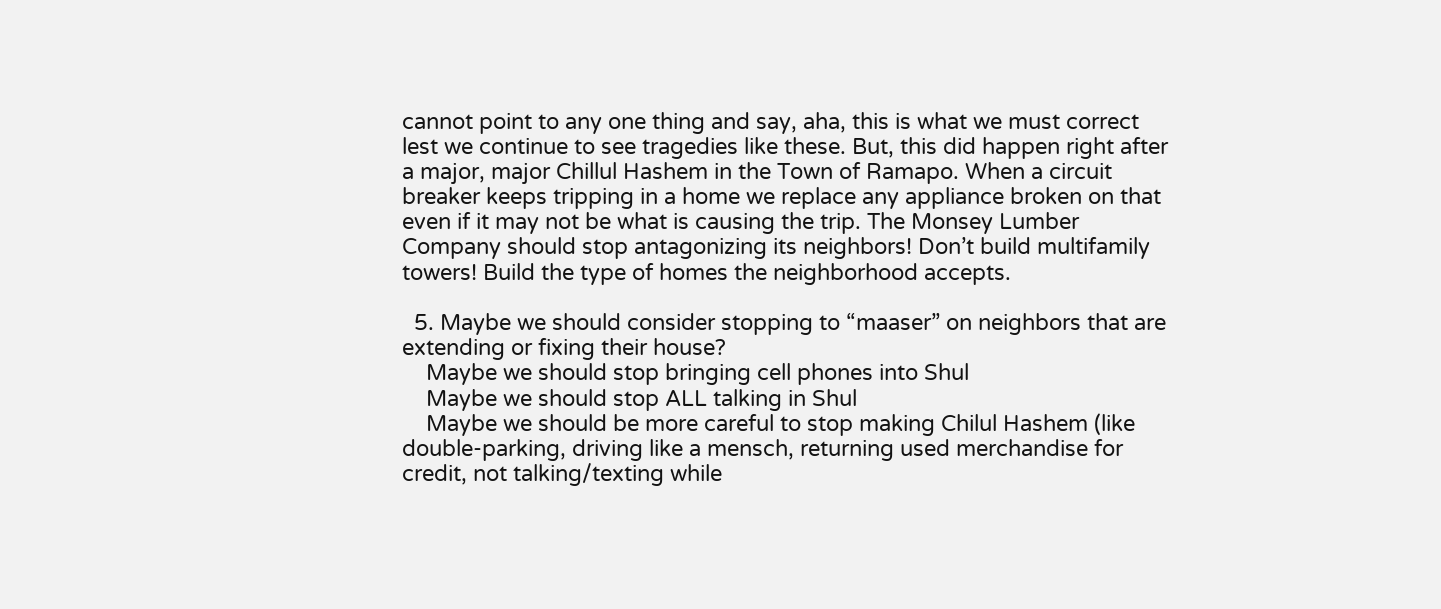cannot point to any one thing and say, aha, this is what we must correct lest we continue to see tragedies like these. But, this did happen right after a major, major Chillul Hashem in the Town of Ramapo. When a circuit breaker keeps tripping in a home we replace any appliance broken on that even if it may not be what is causing the trip. The Monsey Lumber Company should stop antagonizing its neighbors! Don’t build multifamily towers! Build the type of homes the neighborhood accepts.

  5. Maybe we should consider stopping to “maaser” on neighbors that are extending or fixing their house?
    Maybe we should stop bringing cell phones into Shul
    Maybe we should stop ALL talking in Shul
    Maybe we should be more careful to stop making Chilul Hashem (like double-parking, driving like a mensch, returning used merchandise for credit, not talking/texting while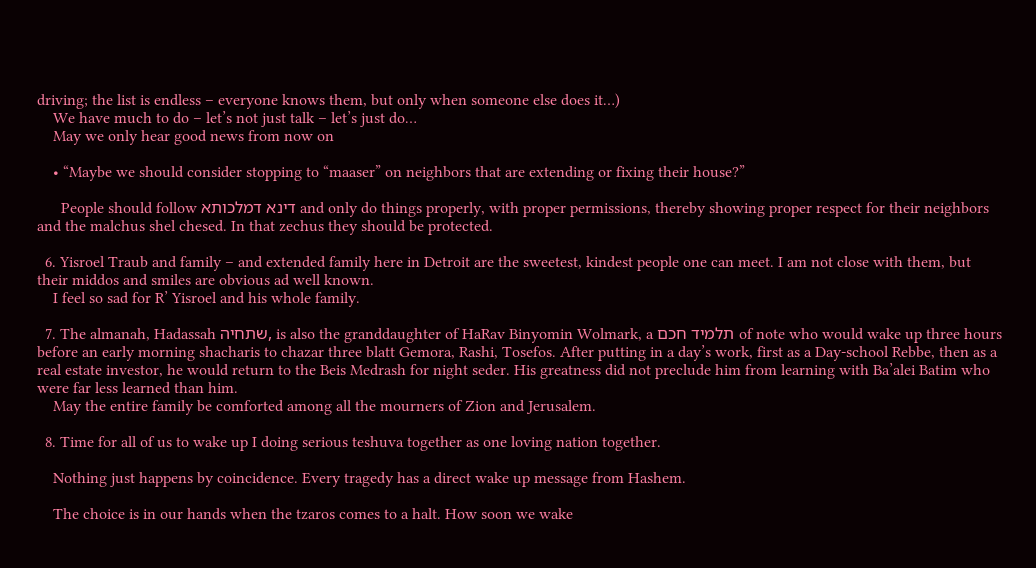driving; the list is endless – everyone knows them, but only when someone else does it…)
    We have much to do – let’s not just talk – let’s just do…
    May we only hear good news from now on

    • “Maybe we should consider stopping to “maaser” on neighbors that are extending or fixing their house?”

      People should follow דינא דמלכותא and only do things properly, with proper permissions, thereby showing proper respect for their neighbors and the malchus shel chesed. In that zechus they should be protected.

  6. Yisroel Traub and family – and extended family here in Detroit are the sweetest, kindest people one can meet. I am not close with them, but their middos and smiles are obvious ad well known.
    I feel so sad for R’ Yisroel and his whole family.

  7. The almanah, Hadassah שתחיה, is also the granddaughter of HaRav Binyomin Wolmark, a תלמיד חכם of note who would wake up three hours before an early morning shacharis to chazar three blatt Gemora, Rashi, Tosefos. After putting in a day’s work, first as a Day-school Rebbe, then as a real estate investor, he would return to the Beis Medrash for night seder. His greatness did not preclude him from learning with Ba’alei Batim who were far less learned than him.
    May the entire family be comforted among all the mourners of Zion and Jerusalem.

  8. Time for all of us to wake up I doing serious teshuva together as one loving nation together.

    Nothing just happens by coincidence. Every tragedy has a direct wake up message from Hashem.

    The choice is in our hands when the tzaros comes to a halt. How soon we wake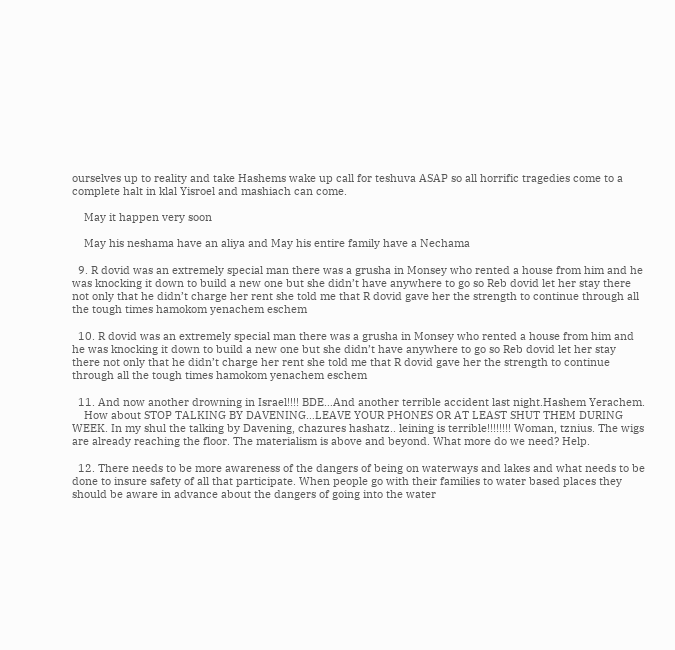ourselves up to reality and take Hashems wake up call for teshuva ASAP so all horrific tragedies come to a complete halt in klal Yisroel and mashiach can come.

    May it happen very soon

    May his neshama have an aliya and May his entire family have a Nechama

  9. R dovid was an extremely special man there was a grusha in Monsey who rented a house from him and he was knocking it down to build a new one but she didn’t have anywhere to go so Reb dovid let her stay there not only that he didn’t charge her rent she told me that R dovid gave her the strength to continue through all the tough times hamokom yenachem eschem

  10. R dovid was an extremely special man there was a grusha in Monsey who rented a house from him and he was knocking it down to build a new one but she didn’t have anywhere to go so Reb dovid let her stay there not only that he didn’t charge her rent she told me that R dovid gave her the strength to continue through all the tough times hamokom yenachem eschem

  11. And now another drowning in Israel!!!! BDE…And another terrible accident last night.Hashem Yerachem.
    How about STOP TALKING BY DAVENING…LEAVE YOUR PHONES OR AT LEAST SHUT THEM DURING WEEK. In my shul the talking by Davening, chazures hashatz.. leining is terrible!!!!!!!! Woman, tznius. The wigs are already reaching the floor. The materialism is above and beyond. What more do we need? Help.

  12. There needs to be more awareness of the dangers of being on waterways and lakes and what needs to be done to insure safety of all that participate. When people go with their families to water based places they should be aware in advance about the dangers of going into the water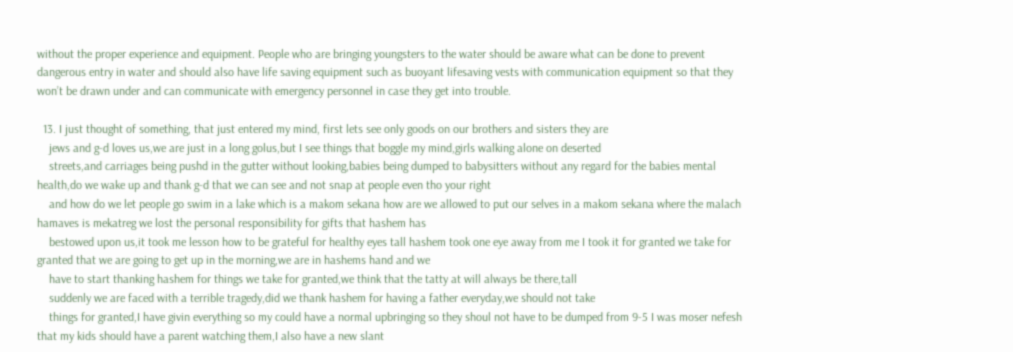without the proper experience and equipment. People who are bringing youngsters to the water should be aware what can be done to prevent dangerous entry in water and should also have life saving equipment such as buoyant lifesaving vests with communication equipment so that they won’t be drawn under and can communicate with emergency personnel in case they get into trouble.

  13. I just thought of something, that just entered my mind, first lets see only goods on our brothers and sisters they are
    jews and g-d loves us,we are just in a long golus,but I see things that boggle my mind,girls walking alone on deserted
    streets,and carriages being pushd in the gutter without looking,babies being dumped to babysitters without any regard for the babies mental health,do we wake up and thank g-d that we can see and not snap at people even tho your right
    and how do we let people go swim in a lake which is a makom sekana how are we allowed to put our selves in a makom sekana where the malach hamaves is mekatreg we lost the personal responsibility for gifts that hashem has
    bestowed upon us,it took me lesson how to be grateful for healthy eyes tall hashem took one eye away from me I took it for granted we take for granted that we are going to get up in the morning,we are in hashems hand and we
    have to start thanking hashem for things we take for granted,we think that the tatty at will always be there,tall
    suddenly we are faced with a terrible tragedy,did we thank hashem for having a father everyday,we should not take
    things for granted,I have givin everything so my could have a normal upbringing so they shoul not have to be dumped from 9-5 I was moser nefesh that my kids should have a parent watching them,I also have a new slant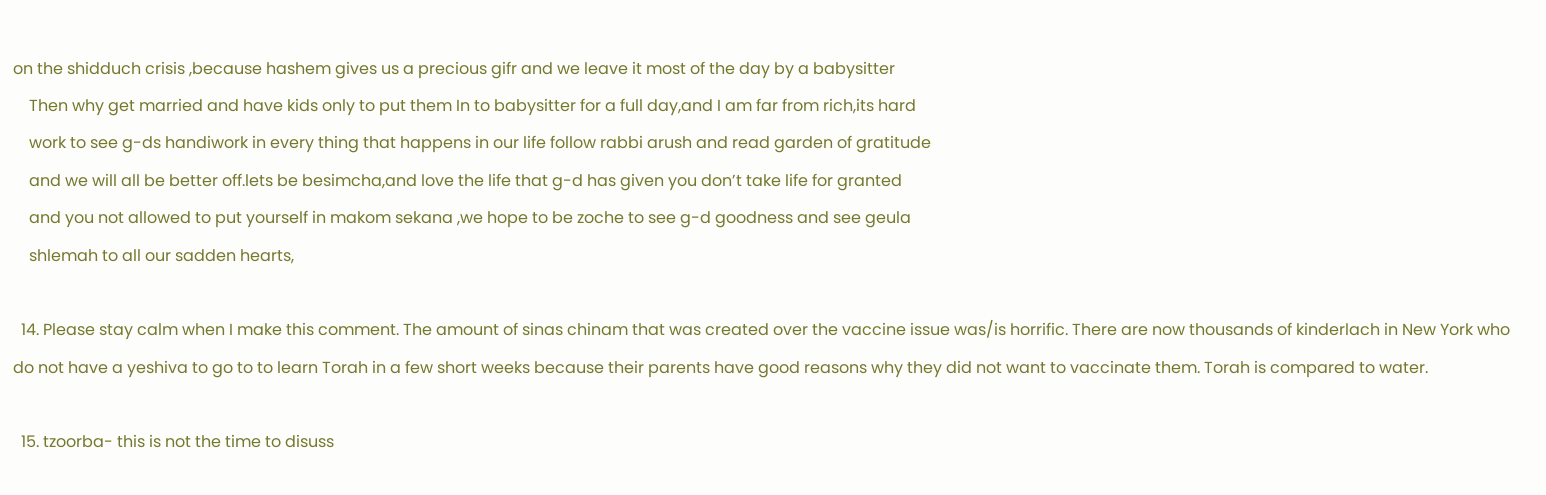on the shidduch crisis ,because hashem gives us a precious gifr and we leave it most of the day by a babysitter
    Then why get married and have kids only to put them In to babysitter for a full day,and I am far from rich,its hard
    work to see g-ds handiwork in every thing that happens in our life follow rabbi arush and read garden of gratitude
    and we will all be better off.lets be besimcha,and love the life that g-d has given you don’t take life for granted
    and you not allowed to put yourself in makom sekana ,we hope to be zoche to see g-d goodness and see geula
    shlemah to all our sadden hearts,

  14. Please stay calm when I make this comment. The amount of sinas chinam that was created over the vaccine issue was/is horrific. There are now thousands of kinderlach in New York who do not have a yeshiva to go to to learn Torah in a few short weeks because their parents have good reasons why they did not want to vaccinate them. Torah is compared to water.

  15. tzoorba- this is not the time to disuss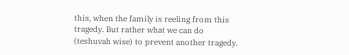this, when the family is reeling from this tragedy. But rather what we can do (teshuvah wise) to prevent another tragedy.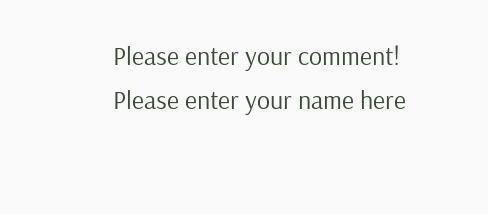Please enter your comment!
Please enter your name here